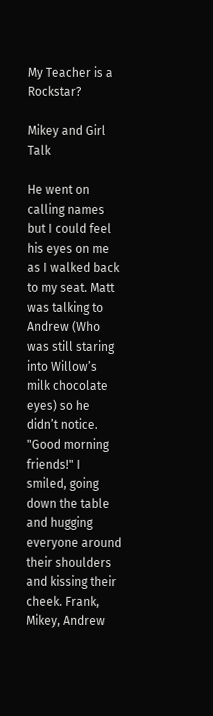My Teacher is a Rockstar?

Mikey and Girl Talk

He went on calling names but I could feel his eyes on me as I walked back to my seat. Matt was talking to Andrew (Who was still staring into Willow’s milk chocolate eyes) so he didn’t notice. "Good morning friends!" I smiled, going down the table and hugging everyone around their shoulders and kissing their cheek. Frank, Mikey, Andrew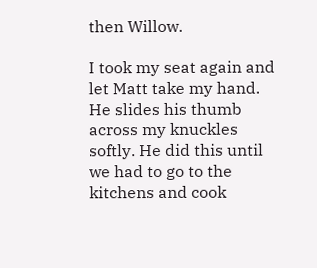then Willow.

I took my seat again and let Matt take my hand. He slides his thumb across my knuckles softly. He did this until we had to go to the kitchens and cook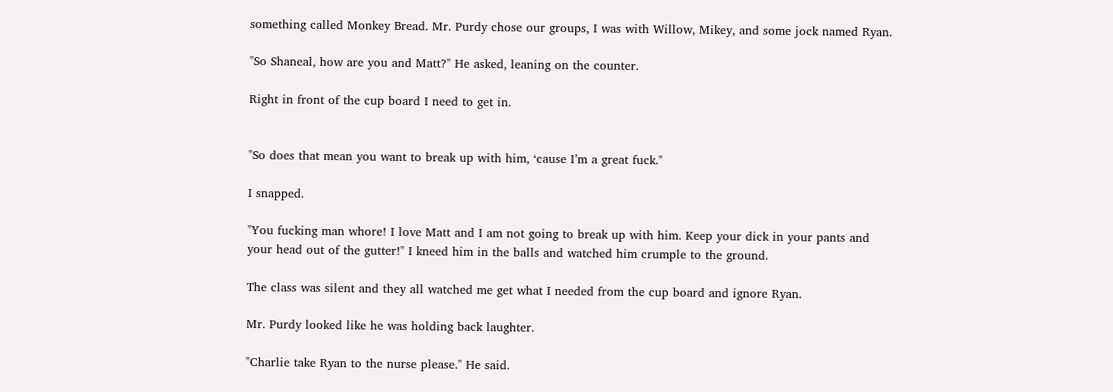something called Monkey Bread. Mr. Purdy chose our groups, I was with Willow, Mikey, and some jock named Ryan.

"So Shaneal, how are you and Matt?" He asked, leaning on the counter.

Right in front of the cup board I need to get in.


"So does that mean you want to break up with him, ‘cause I’m a great fuck."

I snapped.

"You fucking man whore! I love Matt and I am not going to break up with him. Keep your dick in your pants and your head out of the gutter!" I kneed him in the balls and watched him crumple to the ground.

The class was silent and they all watched me get what I needed from the cup board and ignore Ryan.

Mr. Purdy looked like he was holding back laughter.

"Charlie take Ryan to the nurse please." He said.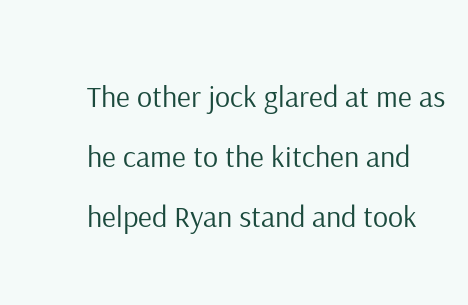The other jock glared at me as he came to the kitchen and helped Ryan stand and took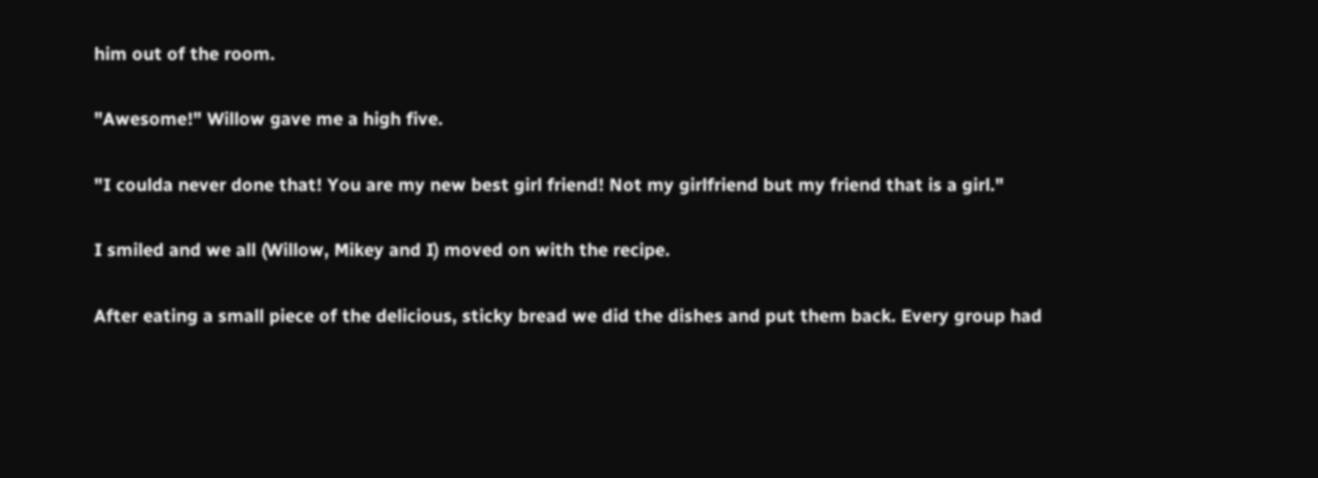him out of the room.

"Awesome!" Willow gave me a high five.

"I coulda never done that! You are my new best girl friend! Not my girlfriend but my friend that is a girl."

I smiled and we all (Willow, Mikey and I) moved on with the recipe.

After eating a small piece of the delicious, sticky bread we did the dishes and put them back. Every group had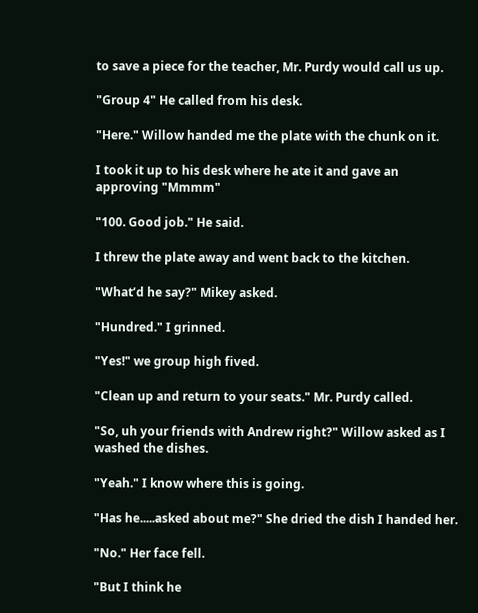to save a piece for the teacher, Mr. Purdy would call us up.

"Group 4" He called from his desk.

"Here." Willow handed me the plate with the chunk on it.

I took it up to his desk where he ate it and gave an approving "Mmmm"

"100. Good job." He said.

I threw the plate away and went back to the kitchen.

"What’d he say?" Mikey asked.

"Hundred." I grinned.

"Yes!" we group high fived.

"Clean up and return to your seats." Mr. Purdy called.

"So, uh your friends with Andrew right?" Willow asked as I washed the dishes.

"Yeah." I know where this is going.

"Has he.....asked about me?" She dried the dish I handed her.

"No." Her face fell.

"But I think he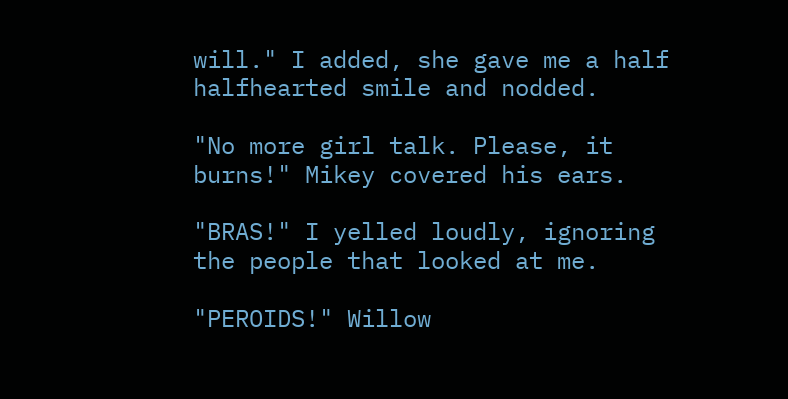will." I added, she gave me a half halfhearted smile and nodded.

"No more girl talk. Please, it burns!" Mikey covered his ears.

"BRAS!" I yelled loudly, ignoring the people that looked at me.

"PEROIDS!" Willow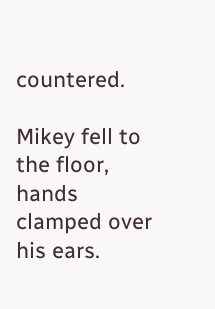countered.

Mikey fell to the floor, hands clamped over his ears.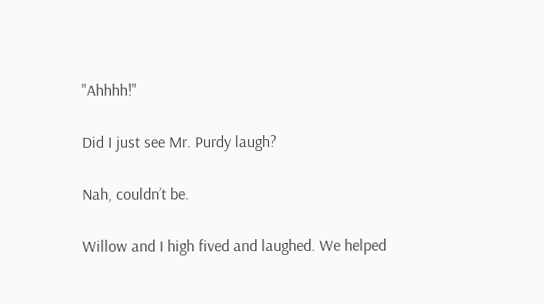"Ahhhh!"

Did I just see Mr. Purdy laugh?

Nah, couldn’t be.

Willow and I high fived and laughed. We helped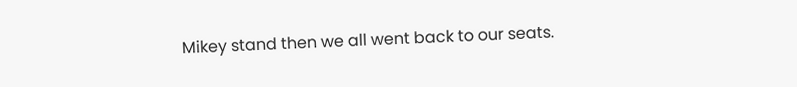Mikey stand then we all went back to our seats.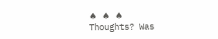♠ ♠ ♠
Thoughts? Was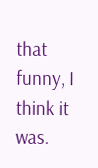that funny, I think it was.